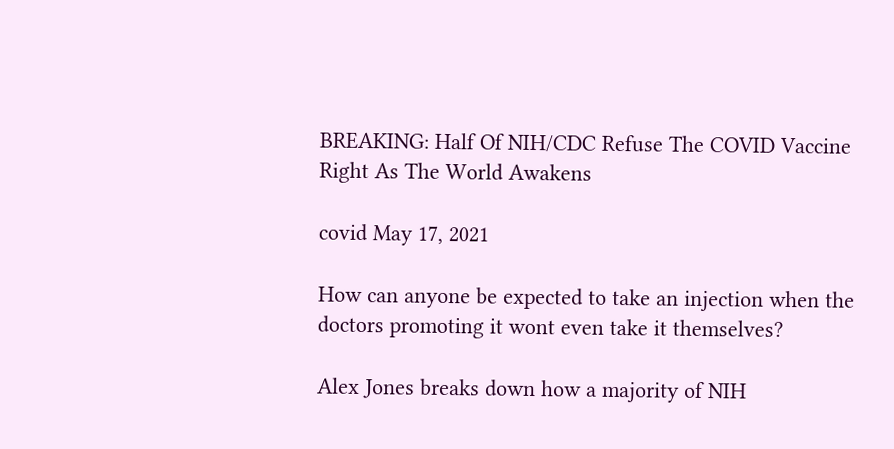BREAKING: Half Of NIH/CDC Refuse The COVID Vaccine Right As The World Awakens

covid May 17, 2021

How can anyone be expected to take an injection when the doctors promoting it wont even take it themselves?

Alex Jones breaks down how a majority of NIH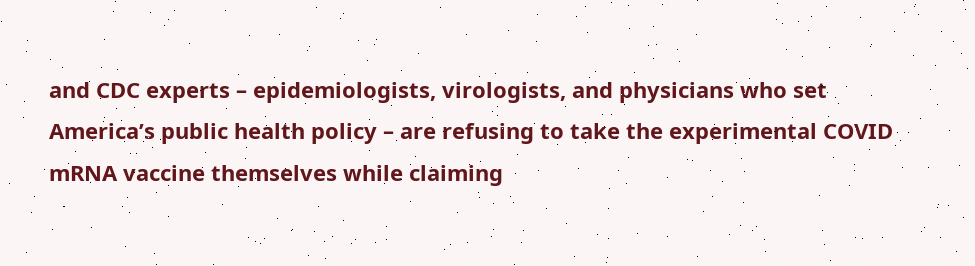and CDC experts – epidemiologists, virologists, and physicians who set America’s public health policy – are refusing to take the experimental COVID mRNA vaccine themselves while claiming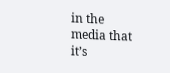in the media that it’s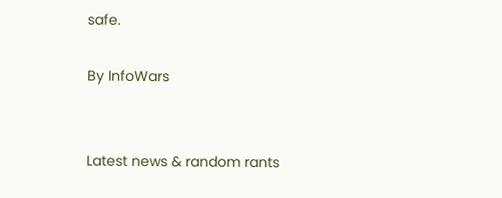safe.

By InfoWars


Latest news & random rants